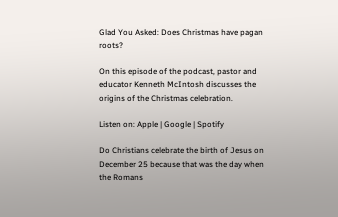Glad You Asked: Does Christmas have pagan roots?

On this episode of the podcast, pastor and educator Kenneth McIntosh discusses the origins of the Christmas celebration.

Listen on: Apple | Google | Spotify

Do Christians celebrate the birth of Jesus on December 25 because that was the day when the Romans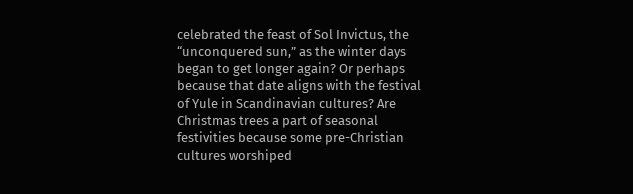celebrated the feast of Sol Invictus, the “unconquered sun,” as the winter days began to get longer again? Or perhaps because that date aligns with the festival of Yule in Scandinavian cultures? Are Christmas trees a part of seasonal festivities because some pre-Christian cultures worshiped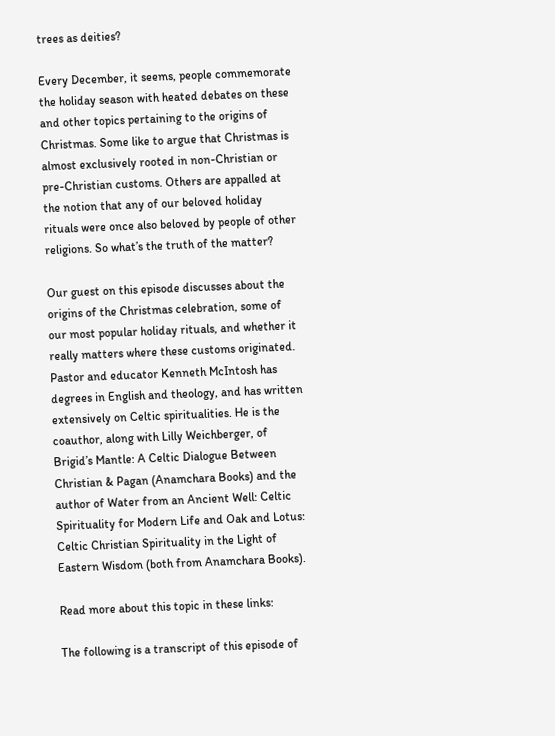trees as deities?

Every December, it seems, people commemorate the holiday season with heated debates on these and other topics pertaining to the origins of Christmas. Some like to argue that Christmas is almost exclusively rooted in non-Christian or pre-Christian customs. Others are appalled at the notion that any of our beloved holiday rituals were once also beloved by people of other religions. So what’s the truth of the matter?

Our guest on this episode discusses about the origins of the Christmas celebration, some of our most popular holiday rituals, and whether it really matters where these customs originated. Pastor and educator Kenneth McIntosh has degrees in English and theology, and has written extensively on Celtic spiritualities. He is the coauthor, along with Lilly Weichberger, of Brigid’s Mantle: A Celtic Dialogue Between Christian & Pagan (Anamchara Books) and the author of Water from an Ancient Well: Celtic Spirituality for Modern Life and Oak and Lotus: Celtic Christian Spirituality in the Light of Eastern Wisdom (both from Anamchara Books).

Read more about this topic in these links:

The following is a transcript of this episode of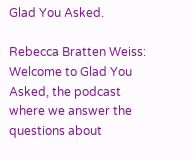Glad You Asked.

Rebecca Bratten Weiss: Welcome to Glad You Asked, the podcast where we answer the questions about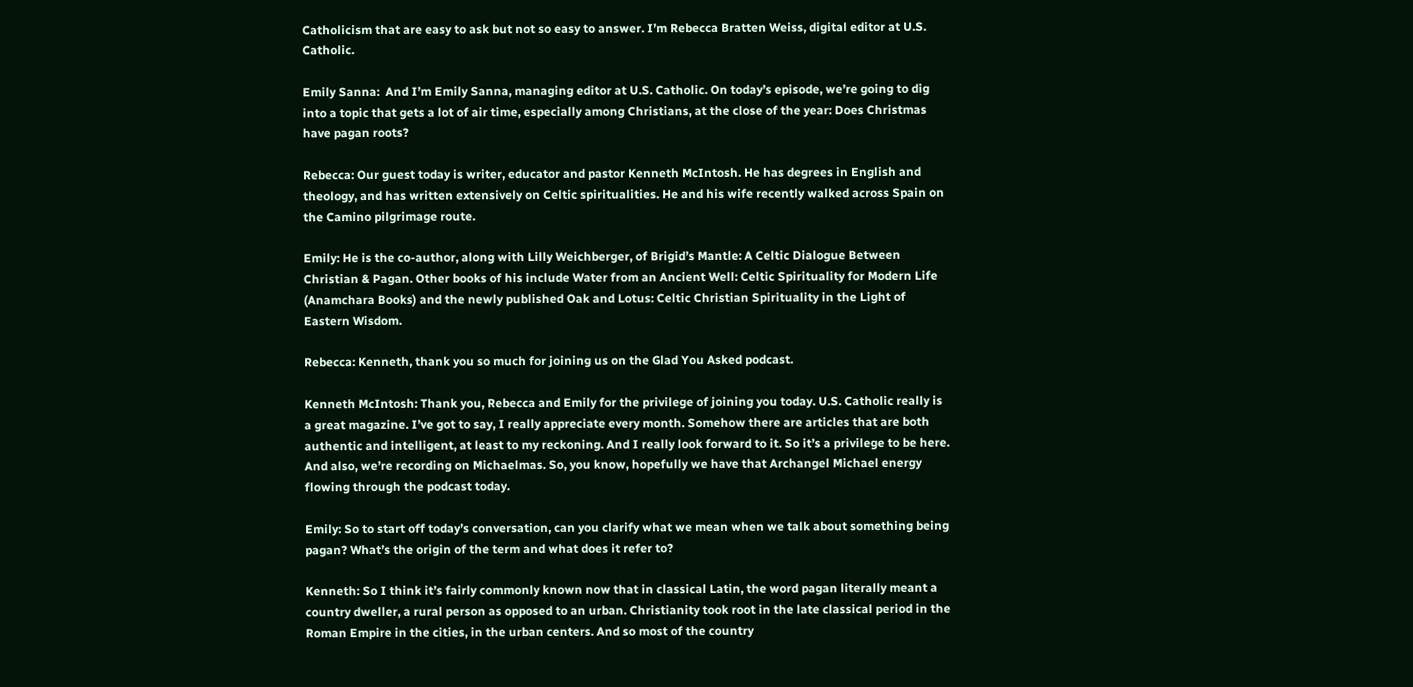Catholicism that are easy to ask but not so easy to answer. I’m Rebecca Bratten Weiss, digital editor at U.S. Catholic.

Emily Sanna:  And I’m Emily Sanna, managing editor at U.S. Catholic. On today’s episode, we’re going to dig into a topic that gets a lot of air time, especially among Christians, at the close of the year: Does Christmas have pagan roots?

Rebecca: Our guest today is writer, educator and pastor Kenneth McIntosh. He has degrees in English and theology, and has written extensively on Celtic spiritualities. He and his wife recently walked across Spain on the Camino pilgrimage route.

Emily: He is the co-author, along with Lilly Weichberger, of Brigid’s Mantle: A Celtic Dialogue Between Christian & Pagan. Other books of his include Water from an Ancient Well: Celtic Spirituality for Modern Life (Anamchara Books) and the newly published Oak and Lotus: Celtic Christian Spirituality in the Light of Eastern Wisdom.

Rebecca: Kenneth, thank you so much for joining us on the Glad You Asked podcast.

Kenneth McIntosh: Thank you, Rebecca and Emily for the privilege of joining you today. U.S. Catholic really is a great magazine. I’ve got to say, I really appreciate every month. Somehow there are articles that are both authentic and intelligent, at least to my reckoning. And I really look forward to it. So it’s a privilege to be here. And also, we’re recording on Michaelmas. So, you know, hopefully we have that Archangel Michael energy flowing through the podcast today.

Emily: So to start off today’s conversation, can you clarify what we mean when we talk about something being pagan? What’s the origin of the term and what does it refer to?

Kenneth: So I think it’s fairly commonly known now that in classical Latin, the word pagan literally meant a country dweller, a rural person as opposed to an urban. Christianity took root in the late classical period in the Roman Empire in the cities, in the urban centers. And so most of the country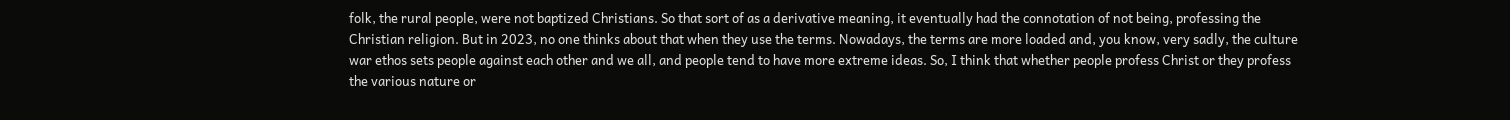folk, the rural people, were not baptized Christians. So that sort of as a derivative meaning, it eventually had the connotation of not being, professing the Christian religion. But in 2023, no one thinks about that when they use the terms. Nowadays, the terms are more loaded and, you know, very sadly, the culture war ethos sets people against each other and we all, and people tend to have more extreme ideas. So, I think that whether people profess Christ or they profess the various nature or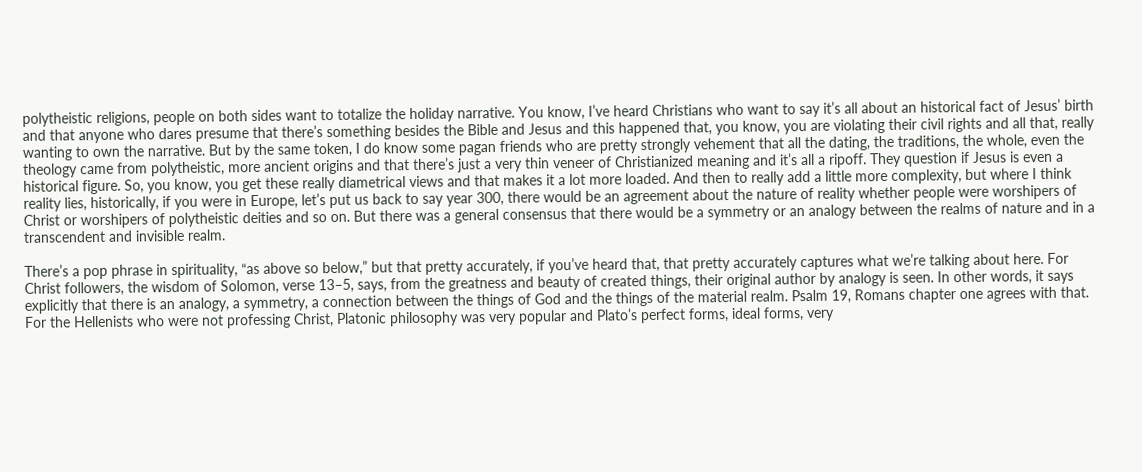polytheistic religions, people on both sides want to totalize the holiday narrative. You know, I’ve heard Christians who want to say it’s all about an historical fact of Jesus’ birth and that anyone who dares presume that there’s something besides the Bible and Jesus and this happened that, you know, you are violating their civil rights and all that, really wanting to own the narrative. But by the same token, I do know some pagan friends who are pretty strongly vehement that all the dating, the traditions, the whole, even the theology came from polytheistic, more ancient origins and that there’s just a very thin veneer of Christianized meaning and it’s all a ripoff. They question if Jesus is even a historical figure. So, you know, you get these really diametrical views and that makes it a lot more loaded. And then to really add a little more complexity, but where I think reality lies, historically, if you were in Europe, let’s put us back to say year 300, there would be an agreement about the nature of reality whether people were worshipers of Christ or worshipers of polytheistic deities and so on. But there was a general consensus that there would be a symmetry or an analogy between the realms of nature and in a transcendent and invisible realm.

There’s a pop phrase in spirituality, “as above so below,” but that pretty accurately, if you’ve heard that, that pretty accurately captures what we’re talking about here. For Christ followers, the wisdom of Solomon, verse 13–5, says, from the greatness and beauty of created things, their original author by analogy is seen. In other words, it says explicitly that there is an analogy, a symmetry, a connection between the things of God and the things of the material realm. Psalm 19, Romans chapter one agrees with that. For the Hellenists who were not professing Christ, Platonic philosophy was very popular and Plato’s perfect forms, ideal forms, very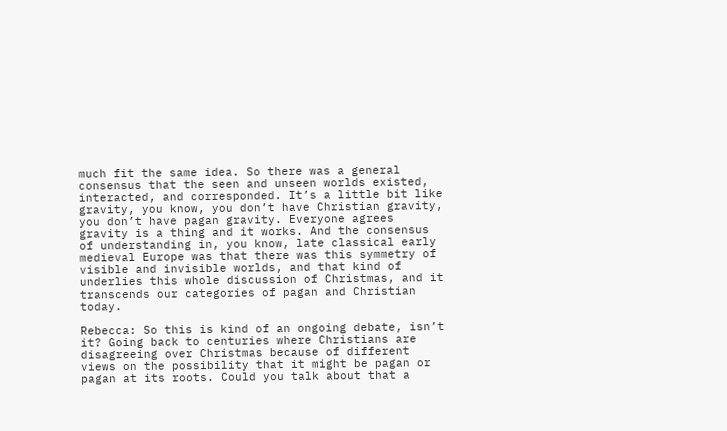much fit the same idea. So there was a general consensus that the seen and unseen worlds existed, interacted, and corresponded. It’s a little bit like gravity, you know, you don’t have Christian gravity, you don’t have pagan gravity. Everyone agrees gravity is a thing and it works. And the consensus of understanding in, you know, late classical early medieval Europe was that there was this symmetry of visible and invisible worlds, and that kind of underlies this whole discussion of Christmas, and it transcends our categories of pagan and Christian today.

Rebecca: So this is kind of an ongoing debate, isn’t it? Going back to centuries where Christians are disagreeing over Christmas because of different views on the possibility that it might be pagan or pagan at its roots. Could you talk about that a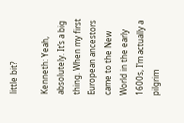little bit?

Kenneth: Yeah, absolutely. It’s a big thing. When my first European ancestors came to the New World in the early 1600s, I’m actually a pilgrim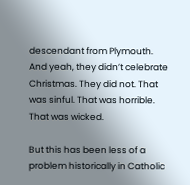descendant from Plymouth. And yeah, they didn’t celebrate Christmas. They did not. That was sinful. That was horrible. That was wicked.

But this has been less of a problem historically in Catholic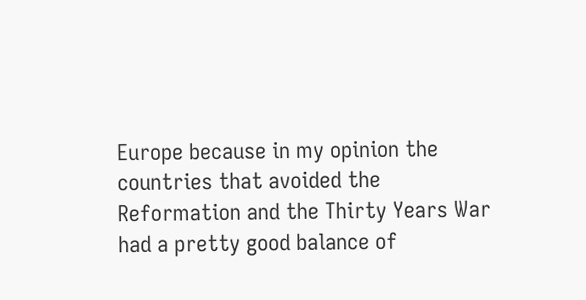Europe because in my opinion the countries that avoided the Reformation and the Thirty Years War had a pretty good balance of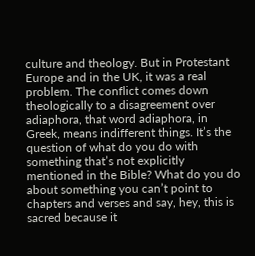culture and theology. But in Protestant Europe and in the UK, it was a real problem. The conflict comes down theologically to a disagreement over adiaphora, that word adiaphora, in Greek, means indifferent things. It’s the question of what do you do with something that’s not explicitly mentioned in the Bible? What do you do about something you can’t point to chapters and verses and say, hey, this is sacred because it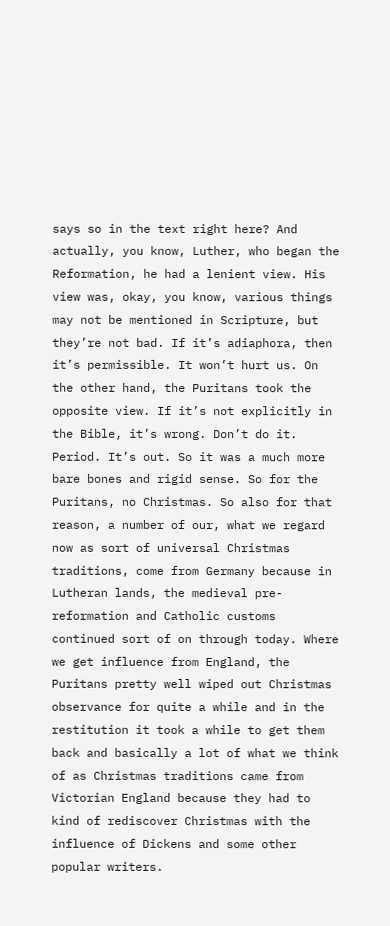says so in the text right here? And actually, you know, Luther, who began the Reformation, he had a lenient view. His view was, okay, you know, various things may not be mentioned in Scripture, but they’re not bad. If it’s adiaphora, then it’s permissible. It won’t hurt us. On the other hand, the Puritans took the opposite view. If it’s not explicitly in the Bible, it’s wrong. Don’t do it. Period. It’s out. So it was a much more bare bones and rigid sense. So for the Puritans, no Christmas. So also for that reason, a number of our, what we regard now as sort of universal Christmas traditions, come from Germany because in Lutheran lands, the medieval pre-reformation and Catholic customs continued sort of on through today. Where we get influence from England, the Puritans pretty well wiped out Christmas observance for quite a while and in the restitution it took a while to get them back and basically a lot of what we think of as Christmas traditions came from Victorian England because they had to kind of rediscover Christmas with the influence of Dickens and some other popular writers.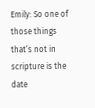Emily: So one of those things that’s not in scripture is the date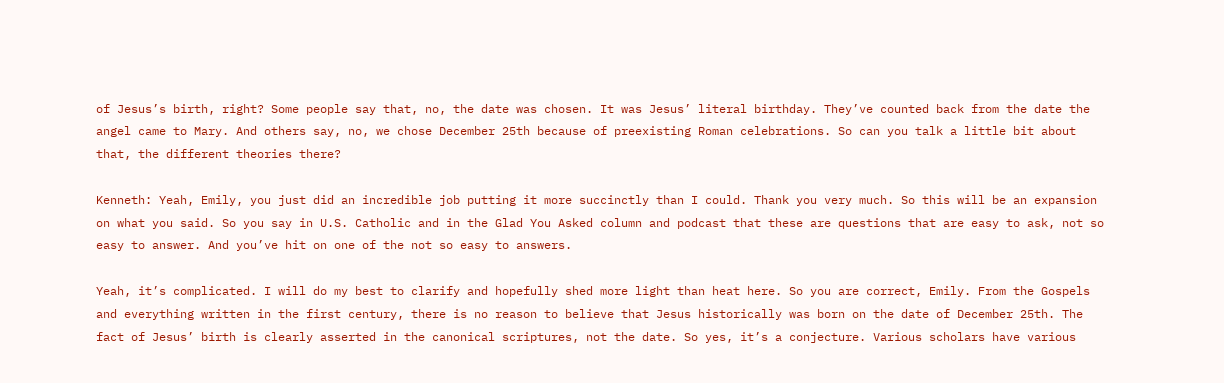of Jesus’s birth, right? Some people say that, no, the date was chosen. It was Jesus’ literal birthday. They’ve counted back from the date the angel came to Mary. And others say, no, we chose December 25th because of preexisting Roman celebrations. So can you talk a little bit about that, the different theories there?

Kenneth: Yeah, Emily, you just did an incredible job putting it more succinctly than I could. Thank you very much. So this will be an expansion on what you said. So you say in U.S. Catholic and in the Glad You Asked column and podcast that these are questions that are easy to ask, not so easy to answer. And you’ve hit on one of the not so easy to answers.

Yeah, it’s complicated. I will do my best to clarify and hopefully shed more light than heat here. So you are correct, Emily. From the Gospels and everything written in the first century, there is no reason to believe that Jesus historically was born on the date of December 25th. The fact of Jesus’ birth is clearly asserted in the canonical scriptures, not the date. So yes, it’s a conjecture. Various scholars have various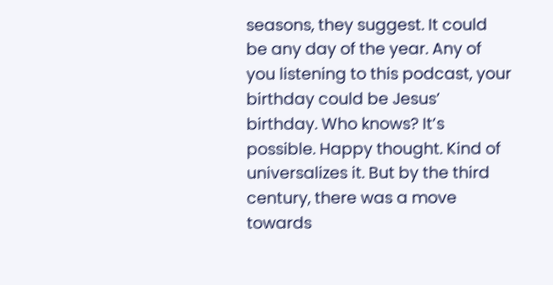seasons, they suggest. It could be any day of the year. Any of you listening to this podcast, your birthday could be Jesus’ birthday. Who knows? It’s possible. Happy thought. Kind of universalizes it. But by the third century, there was a move towards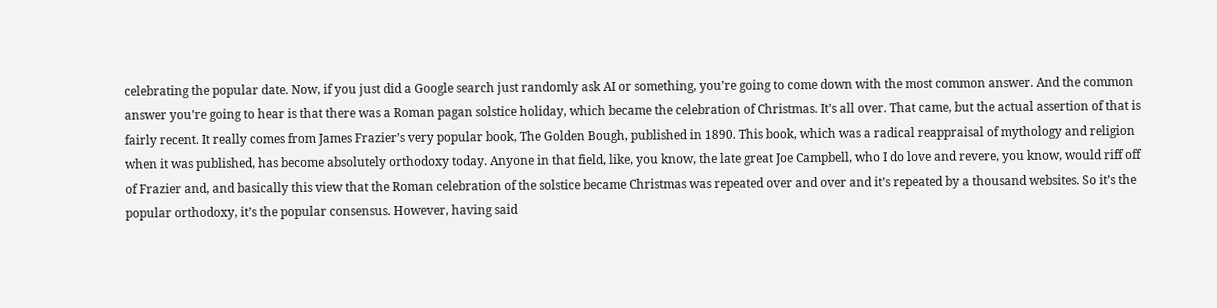celebrating the popular date. Now, if you just did a Google search just randomly ask AI or something, you’re going to come down with the most common answer. And the common answer you’re going to hear is that there was a Roman pagan solstice holiday, which became the celebration of Christmas. It’s all over. That came, but the actual assertion of that is fairly recent. It really comes from James Frazier’s very popular book, The Golden Bough, published in 1890. This book, which was a radical reappraisal of mythology and religion when it was published, has become absolutely orthodoxy today. Anyone in that field, like, you know, the late great Joe Campbell, who I do love and revere, you know, would riff off of Frazier and, and basically this view that the Roman celebration of the solstice became Christmas was repeated over and over and it’s repeated by a thousand websites. So it’s the popular orthodoxy, it’s the popular consensus. However, having said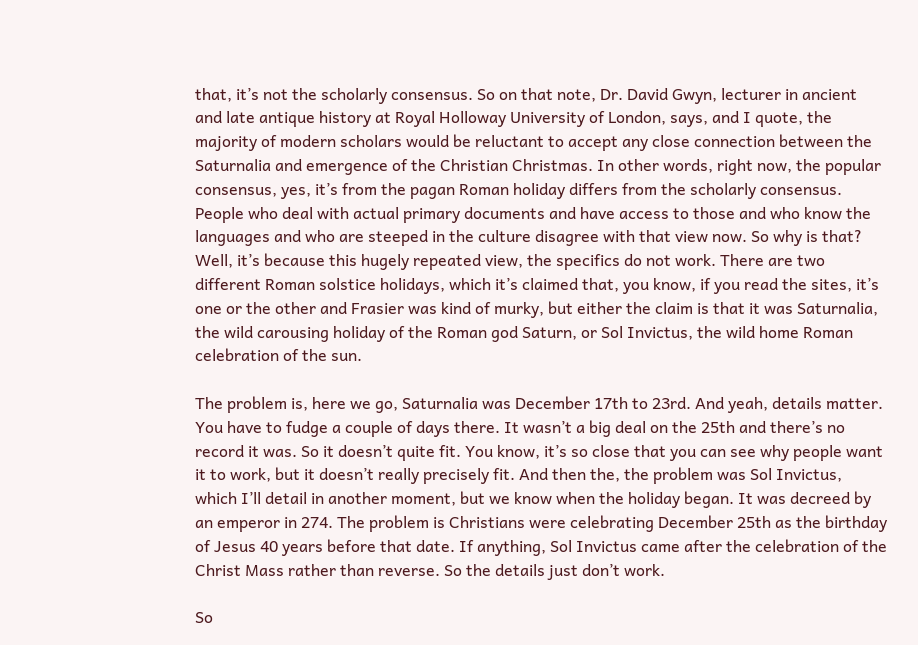that, it’s not the scholarly consensus. So on that note, Dr. David Gwyn, lecturer in ancient and late antique history at Royal Holloway University of London, says, and I quote, the majority of modern scholars would be reluctant to accept any close connection between the Saturnalia and emergence of the Christian Christmas. In other words, right now, the popular consensus, yes, it’s from the pagan Roman holiday differs from the scholarly consensus. People who deal with actual primary documents and have access to those and who know the languages and who are steeped in the culture disagree with that view now. So why is that? Well, it’s because this hugely repeated view, the specifics do not work. There are two different Roman solstice holidays, which it’s claimed that, you know, if you read the sites, it’s one or the other and Frasier was kind of murky, but either the claim is that it was Saturnalia, the wild carousing holiday of the Roman god Saturn, or Sol Invictus, the wild home Roman celebration of the sun.

The problem is, here we go, Saturnalia was December 17th to 23rd. And yeah, details matter. You have to fudge a couple of days there. It wasn’t a big deal on the 25th and there’s no record it was. So it doesn’t quite fit. You know, it’s so close that you can see why people want it to work, but it doesn’t really precisely fit. And then the, the problem was Sol Invictus, which I’ll detail in another moment, but we know when the holiday began. It was decreed by an emperor in 274. The problem is Christians were celebrating December 25th as the birthday of Jesus 40 years before that date. If anything, Sol Invictus came after the celebration of the Christ Mass rather than reverse. So the details just don’t work.

So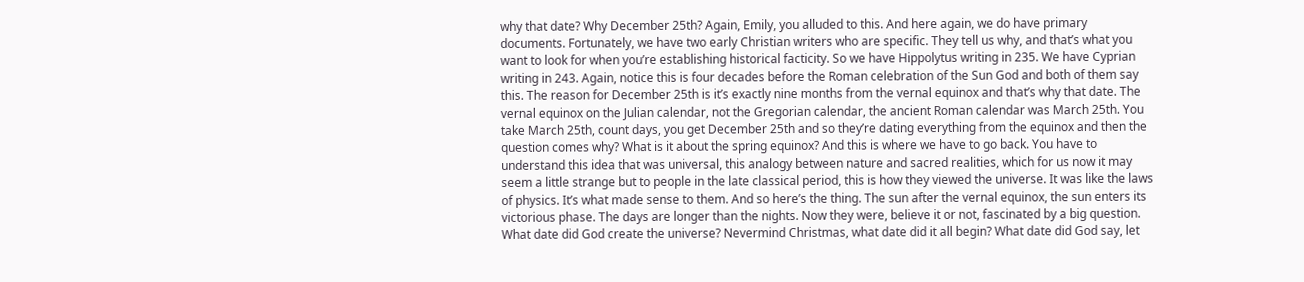why that date? Why December 25th? Again, Emily, you alluded to this. And here again, we do have primary documents. Fortunately, we have two early Christian writers who are specific. They tell us why, and that’s what you want to look for when you’re establishing historical facticity. So we have Hippolytus writing in 235. We have Cyprian writing in 243. Again, notice this is four decades before the Roman celebration of the Sun God and both of them say this. The reason for December 25th is it’s exactly nine months from the vernal equinox and that’s why that date. The vernal equinox on the Julian calendar, not the Gregorian calendar, the ancient Roman calendar was March 25th. You take March 25th, count days, you get December 25th and so they’re dating everything from the equinox and then the question comes why? What is it about the spring equinox? And this is where we have to go back. You have to understand this idea that was universal, this analogy between nature and sacred realities, which for us now it may seem a little strange but to people in the late classical period, this is how they viewed the universe. It was like the laws of physics. It’s what made sense to them. And so here’s the thing. The sun after the vernal equinox, the sun enters its victorious phase. The days are longer than the nights. Now they were, believe it or not, fascinated by a big question. What date did God create the universe? Nevermind Christmas, what date did it all begin? What date did God say, let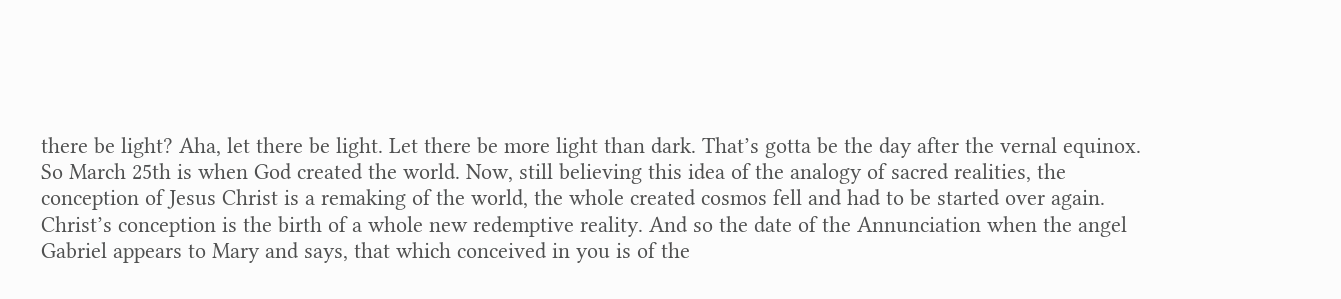there be light? Aha, let there be light. Let there be more light than dark. That’s gotta be the day after the vernal equinox. So March 25th is when God created the world. Now, still believing this idea of the analogy of sacred realities, the conception of Jesus Christ is a remaking of the world, the whole created cosmos fell and had to be started over again. Christ’s conception is the birth of a whole new redemptive reality. And so the date of the Annunciation when the angel Gabriel appears to Mary and says, that which conceived in you is of the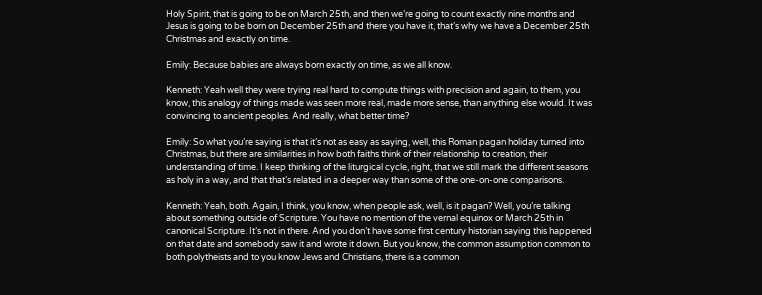Holy Spirit, that is going to be on March 25th, and then we’re going to count exactly nine months and Jesus is going to be born on December 25th and there you have it, that’s why we have a December 25th Christmas and exactly on time.

Emily: Because babies are always born exactly on time, as we all know.

Kenneth: Yeah well they were trying real hard to compute things with precision and again, to them, you know, this analogy of things made was seen more real, made more sense, than anything else would. It was convincing to ancient peoples. And really, what better time?

Emily: So what you’re saying is that it’s not as easy as saying, well, this Roman pagan holiday turned into Christmas, but there are similarities in how both faiths think of their relationship to creation, their understanding of time. I keep thinking of the liturgical cycle, right, that we still mark the different seasons as holy in a way, and that that’s related in a deeper way than some of the one-on-one comparisons.

Kenneth: Yeah, both. Again, I think, you know, when people ask, well, is it pagan? Well, you’re talking about something outside of Scripture. You have no mention of the vernal equinox or March 25th in canonical Scripture. It’s not in there. And you don’t have some first century historian saying this happened on that date and somebody saw it and wrote it down. But you know, the common assumption common to both polytheists and to you know Jews and Christians, there is a common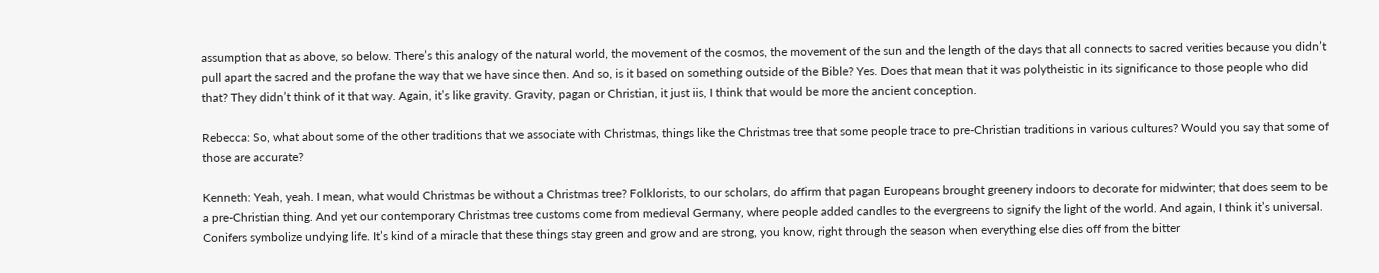assumption that as above, so below. There’s this analogy of the natural world, the movement of the cosmos, the movement of the sun and the length of the days that all connects to sacred verities because you didn’t pull apart the sacred and the profane the way that we have since then. And so, is it based on something outside of the Bible? Yes. Does that mean that it was polytheistic in its significance to those people who did that? They didn’t think of it that way. Again, it’s like gravity. Gravity, pagan or Christian, it just iis, I think that would be more the ancient conception.

Rebecca: So, what about some of the other traditions that we associate with Christmas, things like the Christmas tree that some people trace to pre-Christian traditions in various cultures? Would you say that some of those are accurate?

Kenneth: Yeah, yeah. I mean, what would Christmas be without a Christmas tree? Folklorists, to our scholars, do affirm that pagan Europeans brought greenery indoors to decorate for midwinter; that does seem to be a pre-Christian thing. And yet our contemporary Christmas tree customs come from medieval Germany, where people added candles to the evergreens to signify the light of the world. And again, I think it’s universal. Conifers symbolize undying life. It’s kind of a miracle that these things stay green and grow and are strong, you know, right through the season when everything else dies off from the bitter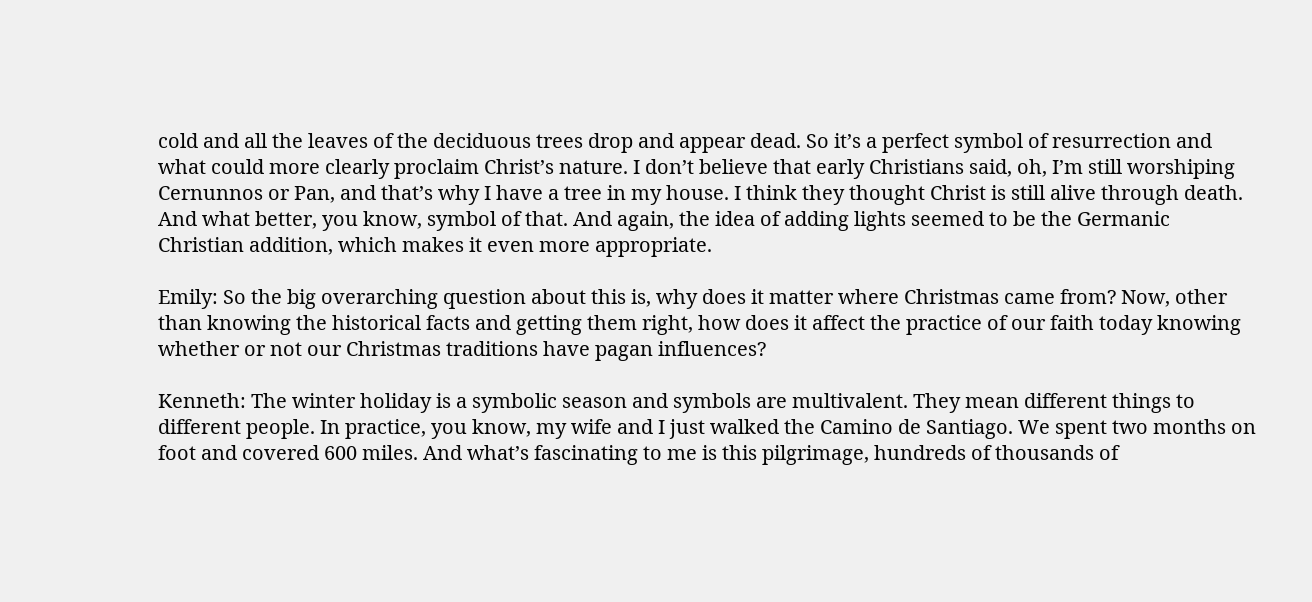cold and all the leaves of the deciduous trees drop and appear dead. So it’s a perfect symbol of resurrection and what could more clearly proclaim Christ’s nature. I don’t believe that early Christians said, oh, I’m still worshiping Cernunnos or Pan, and that’s why I have a tree in my house. I think they thought Christ is still alive through death. And what better, you know, symbol of that. And again, the idea of adding lights seemed to be the Germanic Christian addition, which makes it even more appropriate.

Emily: So the big overarching question about this is, why does it matter where Christmas came from? Now, other than knowing the historical facts and getting them right, how does it affect the practice of our faith today knowing whether or not our Christmas traditions have pagan influences?

Kenneth: The winter holiday is a symbolic season and symbols are multivalent. They mean different things to different people. In practice, you know, my wife and I just walked the Camino de Santiago. We spent two months on foot and covered 600 miles. And what’s fascinating to me is this pilgrimage, hundreds of thousands of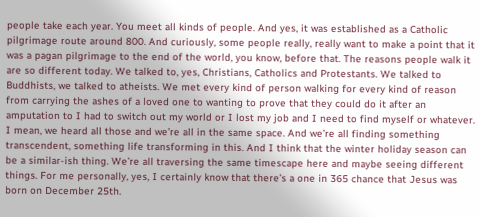people take each year. You meet all kinds of people. And yes, it was established as a Catholic pilgrimage route around 800. And curiously, some people really, really want to make a point that it was a pagan pilgrimage to the end of the world, you know, before that. The reasons people walk it are so different today. We talked to, yes, Christians, Catholics and Protestants. We talked to Buddhists, we talked to atheists. We met every kind of person walking for every kind of reason from carrying the ashes of a loved one to wanting to prove that they could do it after an amputation to I had to switch out my world or I lost my job and I need to find myself or whatever. I mean, we heard all those and we’re all in the same space. And we’re all finding something transcendent, something life transforming in this. And I think that the winter holiday season can be a similar-ish thing. We’re all traversing the same timescape here and maybe seeing different things. For me personally, yes, I certainly know that there’s a one in 365 chance that Jesus was born on December 25th.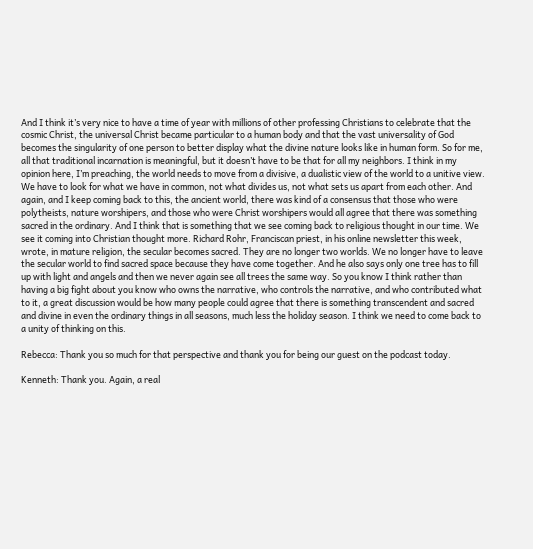And I think it’s very nice to have a time of year with millions of other professing Christians to celebrate that the cosmic Christ, the universal Christ became particular to a human body and that the vast universality of God becomes the singularity of one person to better display what the divine nature looks like in human form. So for me, all that traditional incarnation is meaningful, but it doesn’t have to be that for all my neighbors. I think in my opinion here, I’m preaching, the world needs to move from a divisive, a dualistic view of the world to a unitive view. We have to look for what we have in common, not what divides us, not what sets us apart from each other. And again, and I keep coming back to this, the ancient world, there was kind of a consensus that those who were polytheists, nature worshipers, and those who were Christ worshipers would all agree that there was something sacred in the ordinary. And I think that is something that we see coming back to religious thought in our time. We see it coming into Christian thought more. Richard Rohr, Franciscan priest, in his online newsletter this week, wrote, in mature religion, the secular becomes sacred. They are no longer two worlds. We no longer have to leave the secular world to find sacred space because they have come together. And he also says only one tree has to fill up with light and angels and then we never again see all trees the same way. So you know I think rather than having a big fight about you know who owns the narrative, who controls the narrative, and who contributed what to it, a great discussion would be how many people could agree that there is something transcendent and sacred and divine in even the ordinary things in all seasons, much less the holiday season. I think we need to come back to a unity of thinking on this.

Rebecca: Thank you so much for that perspective and thank you for being our guest on the podcast today.

Kenneth: Thank you. Again, a real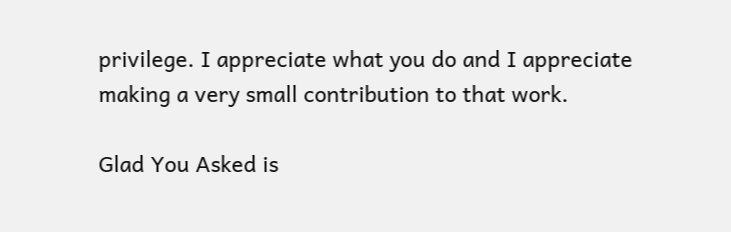privilege. I appreciate what you do and I appreciate making a very small contribution to that work.

Glad You Asked is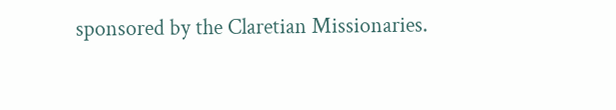sponsored by the Claretian Missionaries.